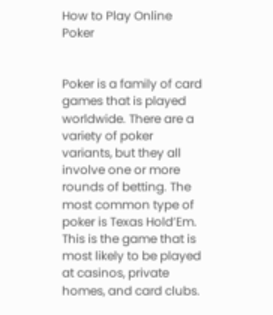How to Play Online Poker


Poker is a family of card games that is played worldwide. There are a variety of poker variants, but they all involve one or more rounds of betting. The most common type of poker is Texas Hold’Em. This is the game that is most likely to be played at casinos, private homes, and card clubs.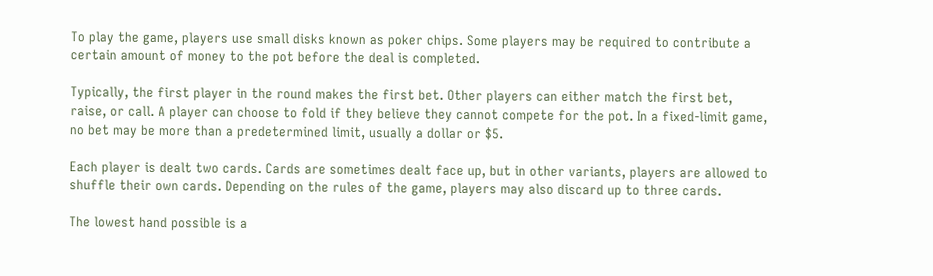To play the game, players use small disks known as poker chips. Some players may be required to contribute a certain amount of money to the pot before the deal is completed.

Typically, the first player in the round makes the first bet. Other players can either match the first bet, raise, or call. A player can choose to fold if they believe they cannot compete for the pot. In a fixed-limit game, no bet may be more than a predetermined limit, usually a dollar or $5.

Each player is dealt two cards. Cards are sometimes dealt face up, but in other variants, players are allowed to shuffle their own cards. Depending on the rules of the game, players may also discard up to three cards.

The lowest hand possible is a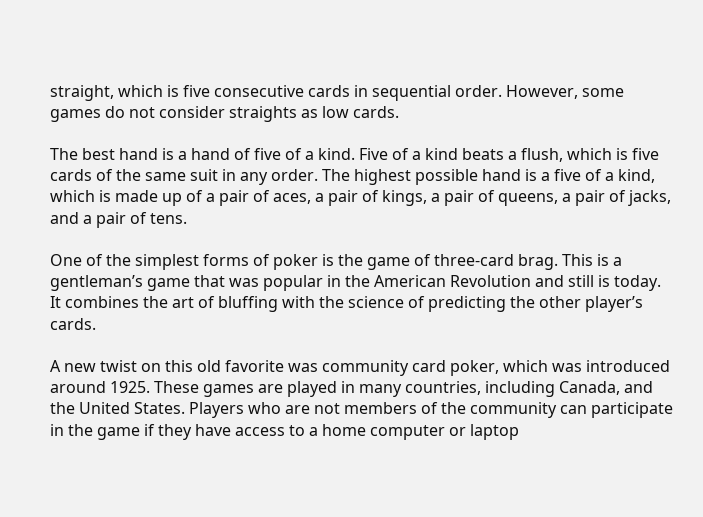straight, which is five consecutive cards in sequential order. However, some games do not consider straights as low cards.

The best hand is a hand of five of a kind. Five of a kind beats a flush, which is five cards of the same suit in any order. The highest possible hand is a five of a kind, which is made up of a pair of aces, a pair of kings, a pair of queens, a pair of jacks, and a pair of tens.

One of the simplest forms of poker is the game of three-card brag. This is a gentleman’s game that was popular in the American Revolution and still is today. It combines the art of bluffing with the science of predicting the other player’s cards.

A new twist on this old favorite was community card poker, which was introduced around 1925. These games are played in many countries, including Canada, and the United States. Players who are not members of the community can participate in the game if they have access to a home computer or laptop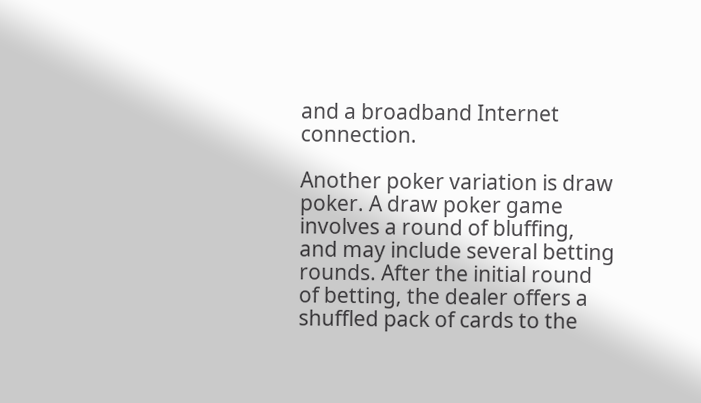and a broadband Internet connection.

Another poker variation is draw poker. A draw poker game involves a round of bluffing, and may include several betting rounds. After the initial round of betting, the dealer offers a shuffled pack of cards to the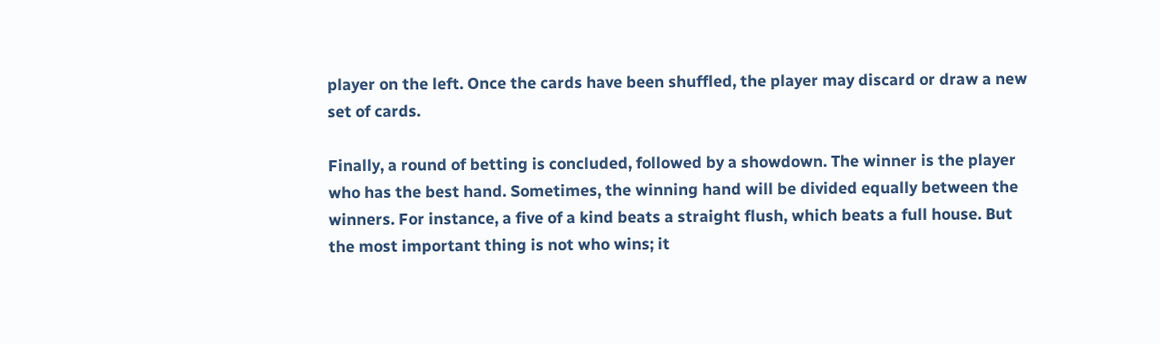player on the left. Once the cards have been shuffled, the player may discard or draw a new set of cards.

Finally, a round of betting is concluded, followed by a showdown. The winner is the player who has the best hand. Sometimes, the winning hand will be divided equally between the winners. For instance, a five of a kind beats a straight flush, which beats a full house. But the most important thing is not who wins; it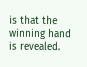is that the winning hand is revealed.